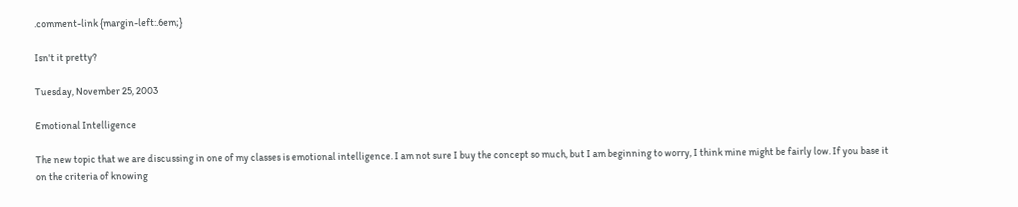.comment-link {margin-left:.6em;}

Isn't it pretty?

Tuesday, November 25, 2003

Emotional Intelligence

The new topic that we are discussing in one of my classes is emotional intelligence. I am not sure I buy the concept so much, but I am beginning to worry, I think mine might be fairly low. If you base it on the criteria of knowing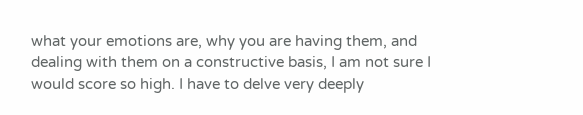what your emotions are, why you are having them, and dealing with them on a constructive basis, I am not sure I would score so high. I have to delve very deeply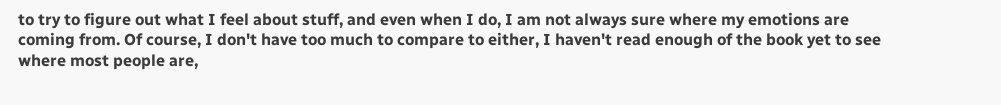to try to figure out what I feel about stuff, and even when I do, I am not always sure where my emotions are coming from. Of course, I don't have too much to compare to either, I haven't read enough of the book yet to see where most people are,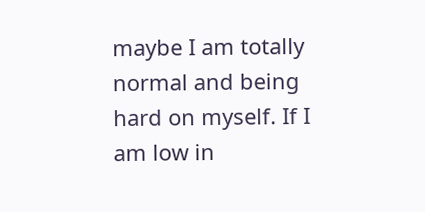maybe I am totally normal and being hard on myself. If I am low in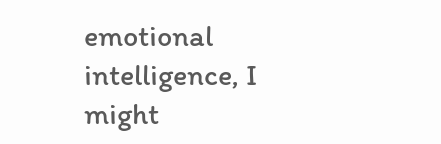emotional intelligence, I might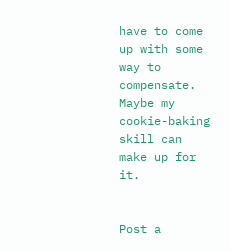have to come up with some way to compensate. Maybe my cookie-baking skill can make up for it.


Post a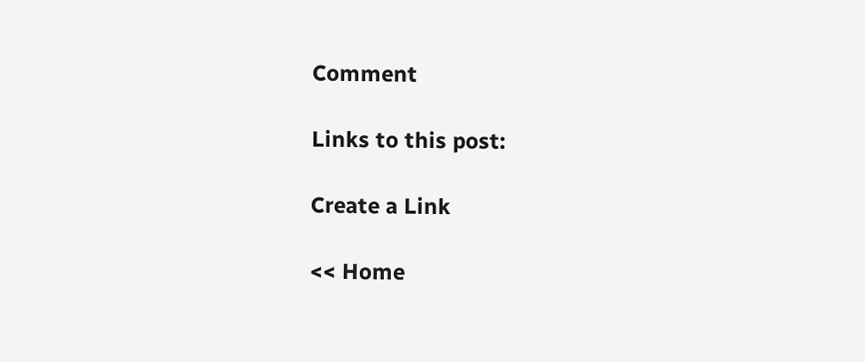Comment

Links to this post:

Create a Link

<< Home